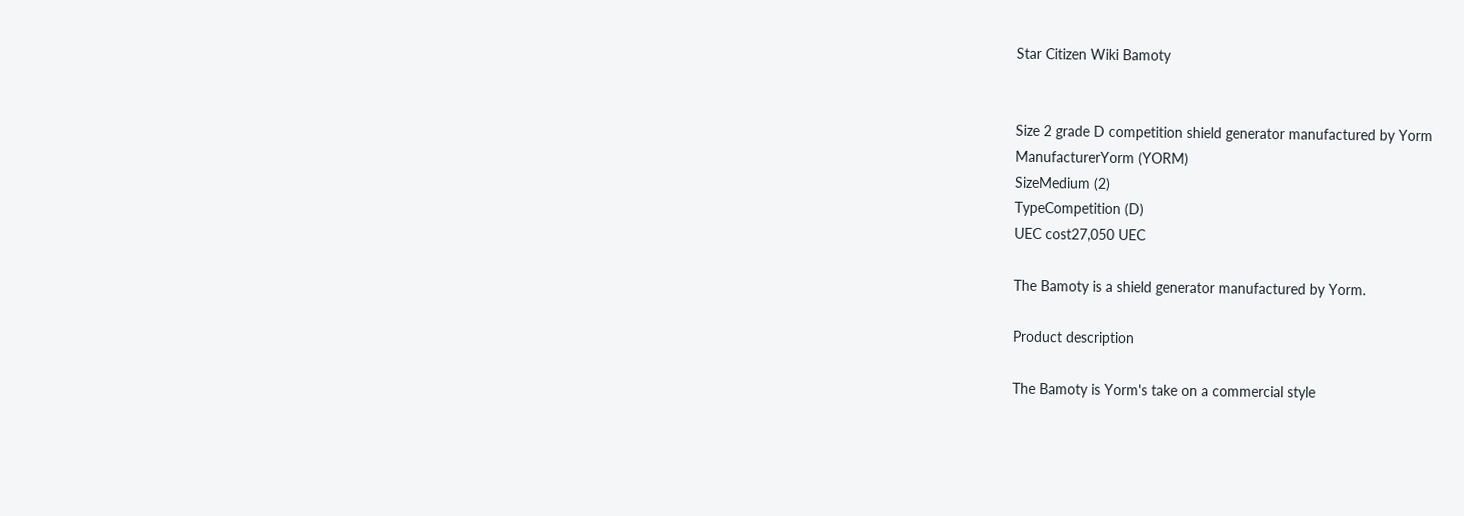Star Citizen Wiki Bamoty


Size 2 grade D competition shield generator manufactured by Yorm
ManufacturerYorm (YORM)
SizeMedium (2)
TypeCompetition (D)
UEC cost27,050 UEC

The Bamoty is a shield generator manufactured by Yorm.

Product description

The Bamoty is Yorm's take on a commercial style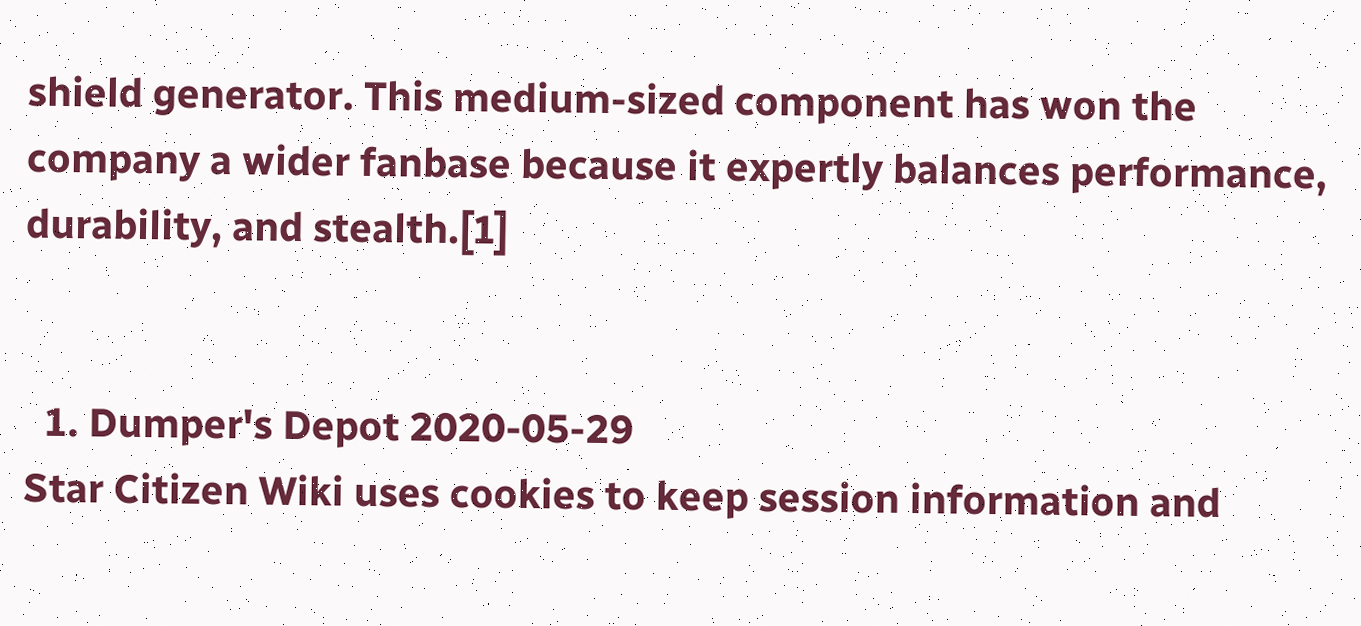shield generator. This medium-sized component has won the company a wider fanbase because it expertly balances performance, durability, and stealth.[1]


  1. Dumper's Depot 2020-05-29
Star Citizen Wiki uses cookies to keep session information and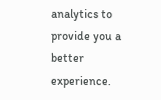analytics to provide you a better experience.